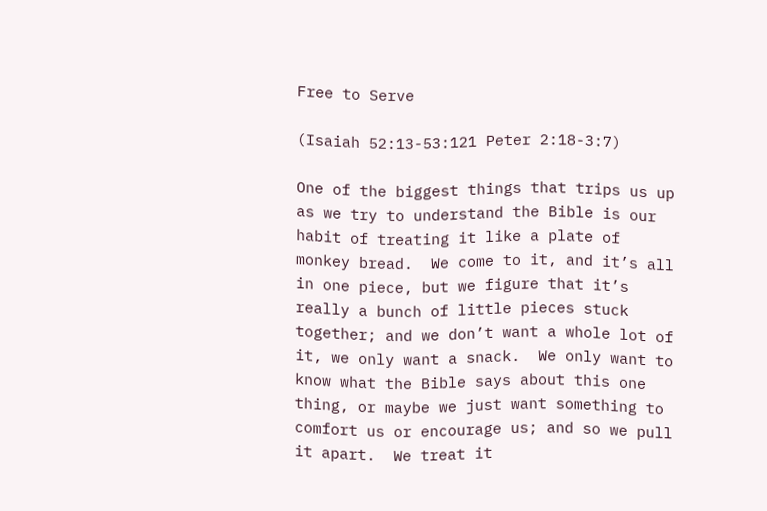Free to Serve

(Isaiah 52:13-53:121 Peter 2:18-3:7)

One of the biggest things that trips us up as we try to understand the Bible is our habit of treating it like a plate of monkey bread.  We come to it, and it’s all in one piece, but we figure that it’s really a bunch of little pieces stuck together; and we don’t want a whole lot of it, we only want a snack.  We only want to know what the Bible says about this one thing, or maybe we just want something to comfort us or encourage us; and so we pull it apart.  We treat it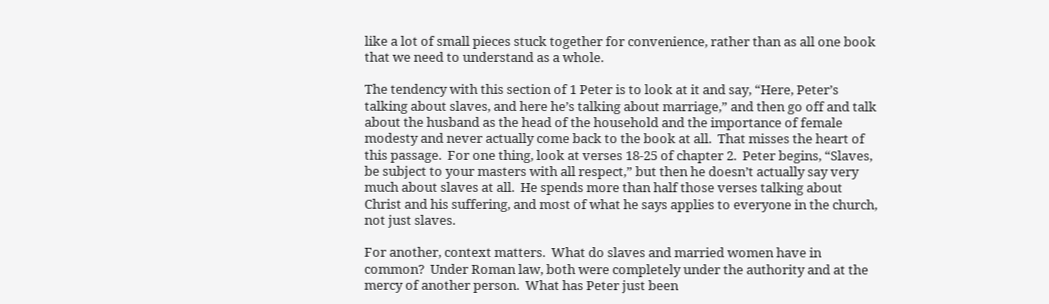like a lot of small pieces stuck together for convenience, rather than as all one book that we need to understand as a whole.

The tendency with this section of 1 Peter is to look at it and say, “Here, Peter’s talking about slaves, and here he’s talking about marriage,” and then go off and talk about the husband as the head of the household and the importance of female modesty and never actually come back to the book at all.  That misses the heart of this passage.  For one thing, look at verses 18-25 of chapter 2.  Peter begins, “Slaves, be subject to your masters with all respect,” but then he doesn’t actually say very much about slaves at all.  He spends more than half those verses talking about Christ and his suffering, and most of what he says applies to everyone in the church, not just slaves.

For another, context matters.  What do slaves and married women have in common?  Under Roman law, both were completely under the authority and at the mercy of another person.  What has Peter just been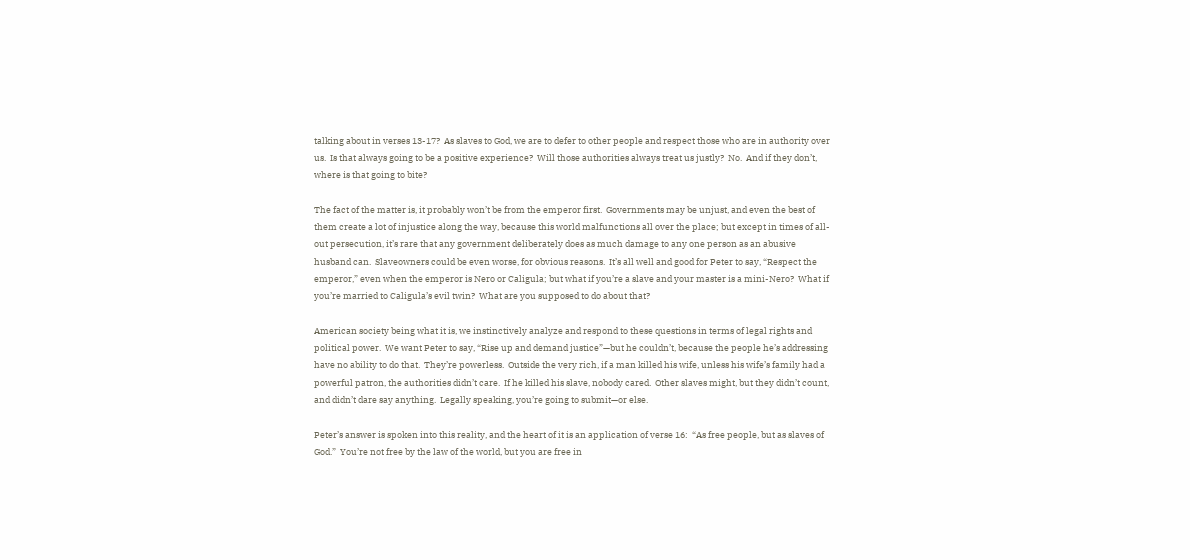talking about in verses 13-17?  As slaves to God, we are to defer to other people and respect those who are in authority over us.  Is that always going to be a positive experience?  Will those authorities always treat us justly?  No.  And if they don’t, where is that going to bite?

The fact of the matter is, it probably won’t be from the emperor first.  Governments may be unjust, and even the best of them create a lot of injustice along the way, because this world malfunctions all over the place; but except in times of all-out persecution, it’s rare that any government deliberately does as much damage to any one person as an abusive husband can.  Slaveowners could be even worse, for obvious reasons.  It’s all well and good for Peter to say, “Respect the emperor,” even when the emperor is Nero or Caligula; but what if you’re a slave and your master is a mini-Nero?  What if you’re married to Caligula’s evil twin?  What are you supposed to do about that?

American society being what it is, we instinctively analyze and respond to these questions in terms of legal rights and political power.  We want Peter to say, “Rise up and demand justice”—but he couldn’t, because the people he’s addressing have no ability to do that.  They’re powerless.  Outside the very rich, if a man killed his wife, unless his wife’s family had a powerful patron, the authorities didn’t care.  If he killed his slave, nobody cared.  Other slaves might, but they didn’t count, and didn’t dare say anything.  Legally speaking, you’re going to submit—or else.

Peter’s answer is spoken into this reality, and the heart of it is an application of verse 16:  “As free people, but as slaves of God.”  You’re not free by the law of the world, but you are free in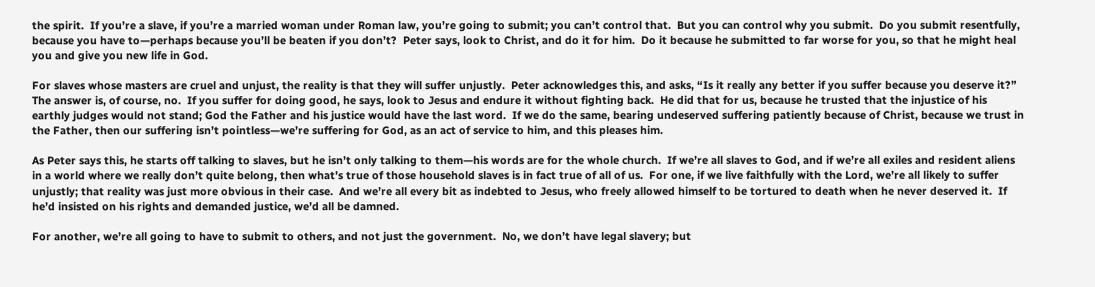the spirit.  If you’re a slave, if you’re a married woman under Roman law, you’re going to submit; you can’t control that.  But you can control why you submit.  Do you submit resentfully, because you have to—perhaps because you’ll be beaten if you don’t?  Peter says, look to Christ, and do it for him.  Do it because he submitted to far worse for you, so that he might heal you and give you new life in God.

For slaves whose masters are cruel and unjust, the reality is that they will suffer unjustly.  Peter acknowledges this, and asks, “Is it really any better if you suffer because you deserve it?”  The answer is, of course, no.  If you suffer for doing good, he says, look to Jesus and endure it without fighting back.  He did that for us, because he trusted that the injustice of his earthly judges would not stand; God the Father and his justice would have the last word.  If we do the same, bearing undeserved suffering patiently because of Christ, because we trust in the Father, then our suffering isn’t pointless—we’re suffering for God, as an act of service to him, and this pleases him.

As Peter says this, he starts off talking to slaves, but he isn’t only talking to them—his words are for the whole church.  If we’re all slaves to God, and if we’re all exiles and resident aliens in a world where we really don’t quite belong, then what’s true of those household slaves is in fact true of all of us.  For one, if we live faithfully with the Lord, we’re all likely to suffer unjustly; that reality was just more obvious in their case.  And we’re all every bit as indebted to Jesus, who freely allowed himself to be tortured to death when he never deserved it.  If he’d insisted on his rights and demanded justice, we’d all be damned.

For another, we’re all going to have to submit to others, and not just the government.  No, we don’t have legal slavery; but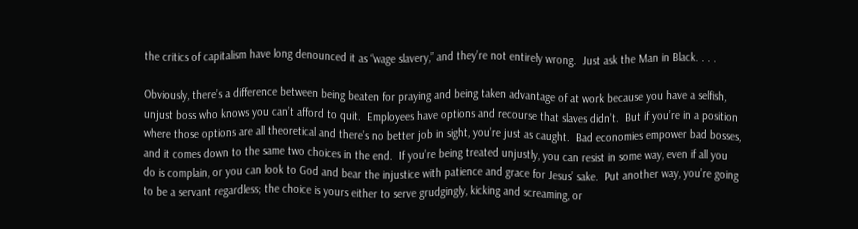the critics of capitalism have long denounced it as “wage slavery,” and they’re not entirely wrong.  Just ask the Man in Black. . . .

Obviously, there’s a difference between being beaten for praying and being taken advantage of at work because you have a selfish, unjust boss who knows you can’t afford to quit.  Employees have options and recourse that slaves didn’t.  But if you’re in a position where those options are all theoretical and there’s no better job in sight, you’re just as caught.  Bad economies empower bad bosses, and it comes down to the same two choices in the end.  If you’re being treated unjustly, you can resist in some way, even if all you do is complain, or you can look to God and bear the injustice with patience and grace for Jesus’ sake.  Put another way, you’re going to be a servant regardless; the choice is yours either to serve grudgingly, kicking and screaming, or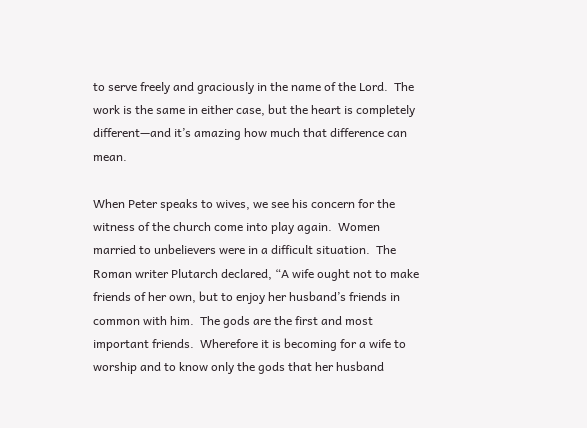to serve freely and graciously in the name of the Lord.  The work is the same in either case, but the heart is completely different—and it’s amazing how much that difference can mean.

When Peter speaks to wives, we see his concern for the witness of the church come into play again.  Women married to unbelievers were in a difficult situation.  The Roman writer Plutarch declared, “A wife ought not to make friends of her own, but to enjoy her husband’s friends in common with him.  The gods are the first and most important friends.  Wherefore it is becoming for a wife to worship and to know only the gods that her husband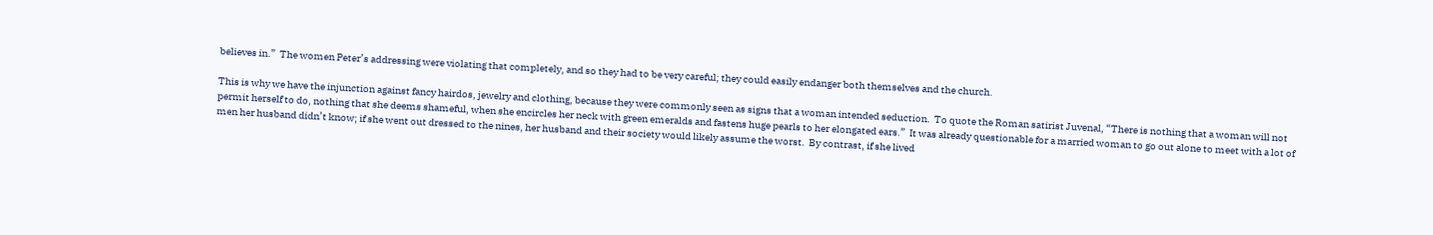believes in.”  The women Peter’s addressing were violating that completely, and so they had to be very careful; they could easily endanger both themselves and the church.

This is why we have the injunction against fancy hairdos, jewelry and clothing, because they were commonly seen as signs that a woman intended seduction.  To quote the Roman satirist Juvenal, “There is nothing that a woman will not permit herself to do, nothing that she deems shameful, when she encircles her neck with green emeralds and fastens huge pearls to her elongated ears.”  It was already questionable for a married woman to go out alone to meet with a lot of men her husband didn’t know; if she went out dressed to the nines, her husband and their society would likely assume the worst.  By contrast, if she lived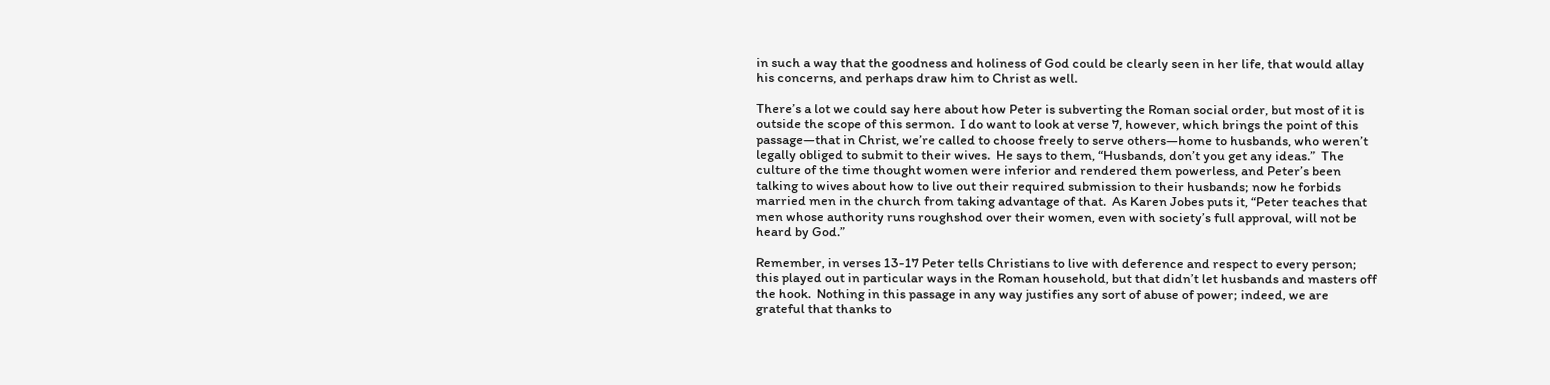in such a way that the goodness and holiness of God could be clearly seen in her life, that would allay his concerns, and perhaps draw him to Christ as well.

There’s a lot we could say here about how Peter is subverting the Roman social order, but most of it is outside the scope of this sermon.  I do want to look at verse 7, however, which brings the point of this passage—that in Christ, we’re called to choose freely to serve others—home to husbands, who weren’t legally obliged to submit to their wives.  He says to them, “Husbands, don’t you get any ideas.”  The culture of the time thought women were inferior and rendered them powerless, and Peter’s been talking to wives about how to live out their required submission to their husbands; now he forbids married men in the church from taking advantage of that.  As Karen Jobes puts it, “Peter teaches that men whose authority runs roughshod over their women, even with society’s full approval, will not be heard by God.”

Remember, in verses 13-17 Peter tells Christians to live with deference and respect to every person; this played out in particular ways in the Roman household, but that didn’t let husbands and masters off the hook.  Nothing in this passage in any way justifies any sort of abuse of power; indeed, we are grateful that thanks to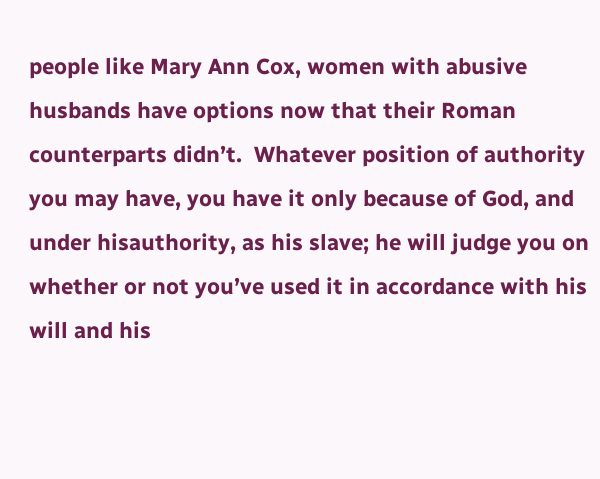people like Mary Ann Cox, women with abusive husbands have options now that their Roman counterparts didn’t.  Whatever position of authority you may have, you have it only because of God, and under hisauthority, as his slave; he will judge you on whether or not you’ve used it in accordance with his will and his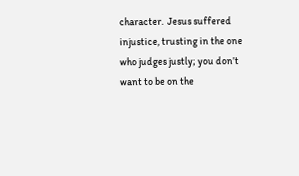character.  Jesus suffered injustice, trusting in the one who judges justly; you don’t want to be on the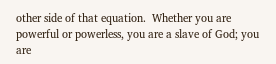other side of that equation.  Whether you are powerful or powerless, you are a slave of God; you are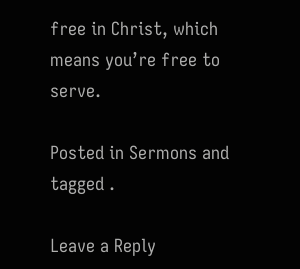free in Christ, which means you’re free to serve.

Posted in Sermons and tagged .

Leave a Reply